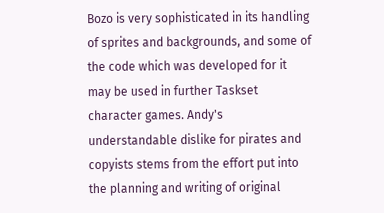Bozo is very sophisticated in its handling of sprites and backgrounds, and some of the code which was developed for it may be used in further Taskset character games. Andy's understandable dislike for pirates and copyists stems from the effort put into the planning and writing of original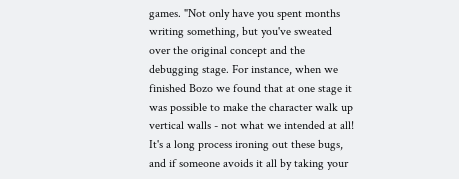games. "Not only have you spent months writing something, but you've sweated over the original concept and the debugging stage. For instance, when we finished Bozo we found that at one stage it was possible to make the character walk up vertical walls - not what we intended at all! It's a long process ironing out these bugs, and if someone avoids it all by taking your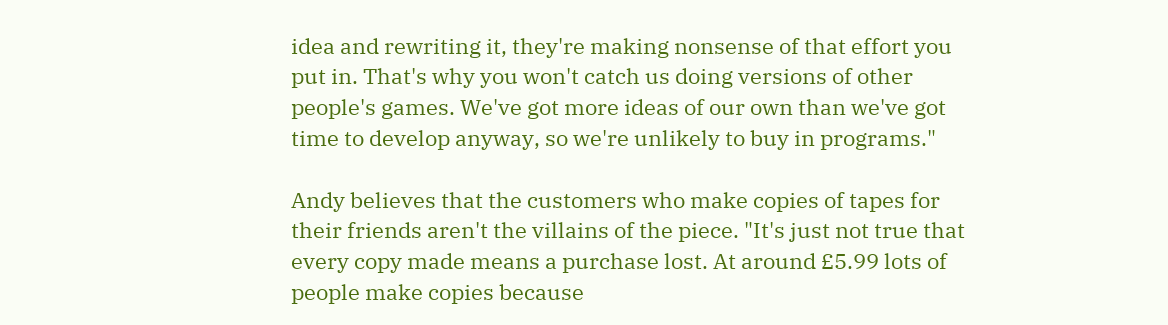idea and rewriting it, they're making nonsense of that effort you put in. That's why you won't catch us doing versions of other people's games. We've got more ideas of our own than we've got time to develop anyway, so we're unlikely to buy in programs."

Andy believes that the customers who make copies of tapes for their friends aren't the villains of the piece. "It's just not true that every copy made means a purchase lost. At around £5.99 lots of people make copies because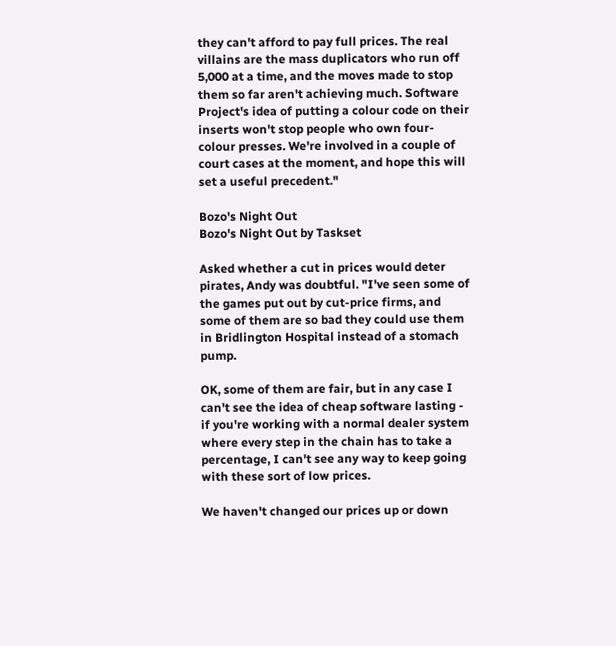they can't afford to pay full prices. The real villains are the mass duplicators who run off 5,000 at a time, and the moves made to stop them so far aren't achieving much. Software Project's idea of putting a colour code on their inserts won't stop people who own four-colour presses. We're involved in a couple of court cases at the moment, and hope this will set a useful precedent."

Bozo's Night Out
Bozo's Night Out by Taskset

Asked whether a cut in prices would deter pirates, Andy was doubtful. "I've seen some of the games put out by cut-price firms, and some of them are so bad they could use them in Bridlington Hospital instead of a stomach pump.

OK, some of them are fair, but in any case I can't see the idea of cheap software lasting - if you're working with a normal dealer system where every step in the chain has to take a percentage, I can't see any way to keep going with these sort of low prices.

We haven't changed our prices up or down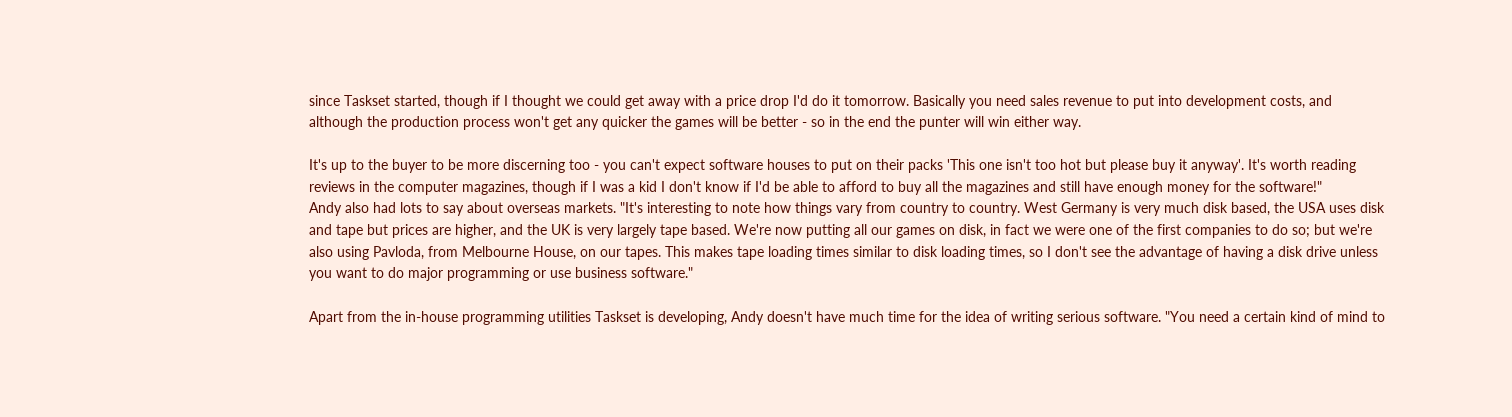since Taskset started, though if I thought we could get away with a price drop I'd do it tomorrow. Basically you need sales revenue to put into development costs, and although the production process won't get any quicker the games will be better - so in the end the punter will win either way.

It's up to the buyer to be more discerning too - you can't expect software houses to put on their packs 'This one isn't too hot but please buy it anyway'. It's worth reading reviews in the computer magazines, though if I was a kid I don't know if I'd be able to afford to buy all the magazines and still have enough money for the software!"
Andy also had lots to say about overseas markets. "It's interesting to note how things vary from country to country. West Germany is very much disk based, the USA uses disk and tape but prices are higher, and the UK is very largely tape based. We're now putting all our games on disk, in fact we were one of the first companies to do so; but we're also using Pavloda, from Melbourne House, on our tapes. This makes tape loading times similar to disk loading times, so I don't see the advantage of having a disk drive unless you want to do major programming or use business software."

Apart from the in-house programming utilities Taskset is developing, Andy doesn't have much time for the idea of writing serious software. "You need a certain kind of mind to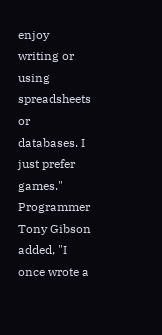enjoy writing or using spreadsheets or databases. I just prefer games." Programmer Tony Gibson added, "I once wrote a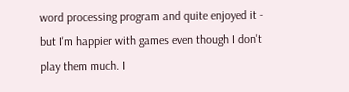word processing program and quite enjoyed it - but I'm happier with games even though I don't play them much. I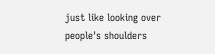just like looking over people's shoulders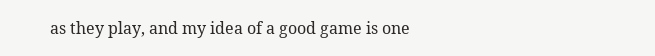as they play, and my idea of a good game is one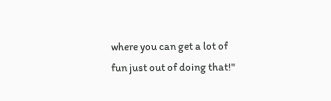where you can get a lot of fun just out of doing that!"